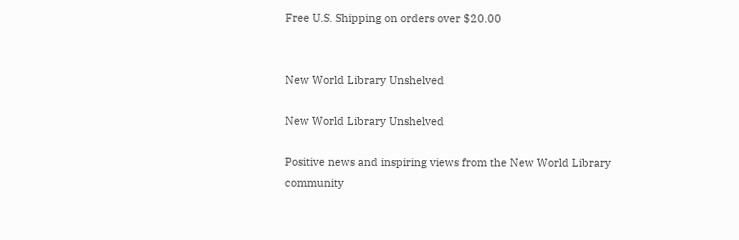Free U.S. Shipping on orders over $20.00


New World Library Unshelved

New World Library Unshelved

Positive news and inspiring views from the New World Library community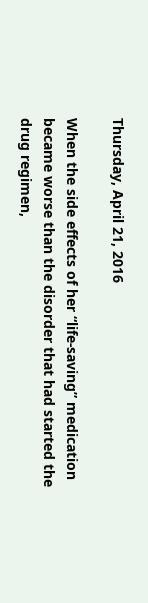Thursday, April 21, 2016

When the side effects of her “life-saving” medication became worse than the disorder that had started the drug regimen,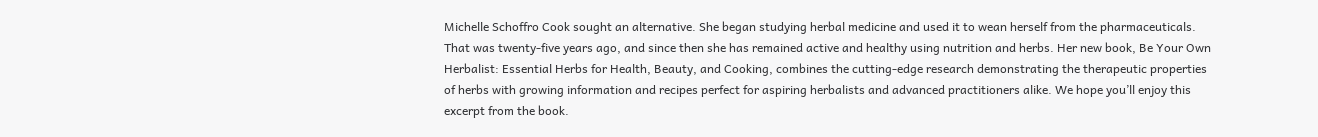Michelle Schoffro Cook sought an alternative. She began studying herbal medicine and used it to wean herself from the pharmaceuticals. That was twenty-five years ago, and since then she has remained active and healthy using nutrition and herbs. Her new book, Be Your Own Herbalist: Essential Herbs for Health, Beauty, and Cooking, combines the cutting-edge research demonstrating the therapeutic properties of herbs with growing information and recipes perfect for aspiring herbalists and advanced practitioners alike. We hope you’ll enjoy this excerpt from the book.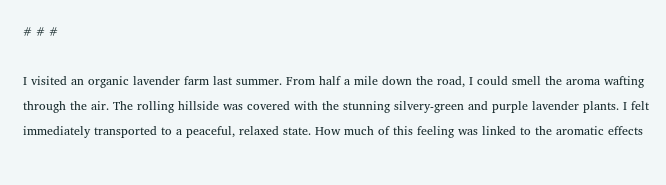# # #

I visited an organic lavender farm last summer. From half a mile down the road, I could smell the aroma wafting through the air. The rolling hillside was covered with the stunning silvery-green and purple lavender plants. I felt immediately transported to a peaceful, relaxed state. How much of this feeling was linked to the aromatic effects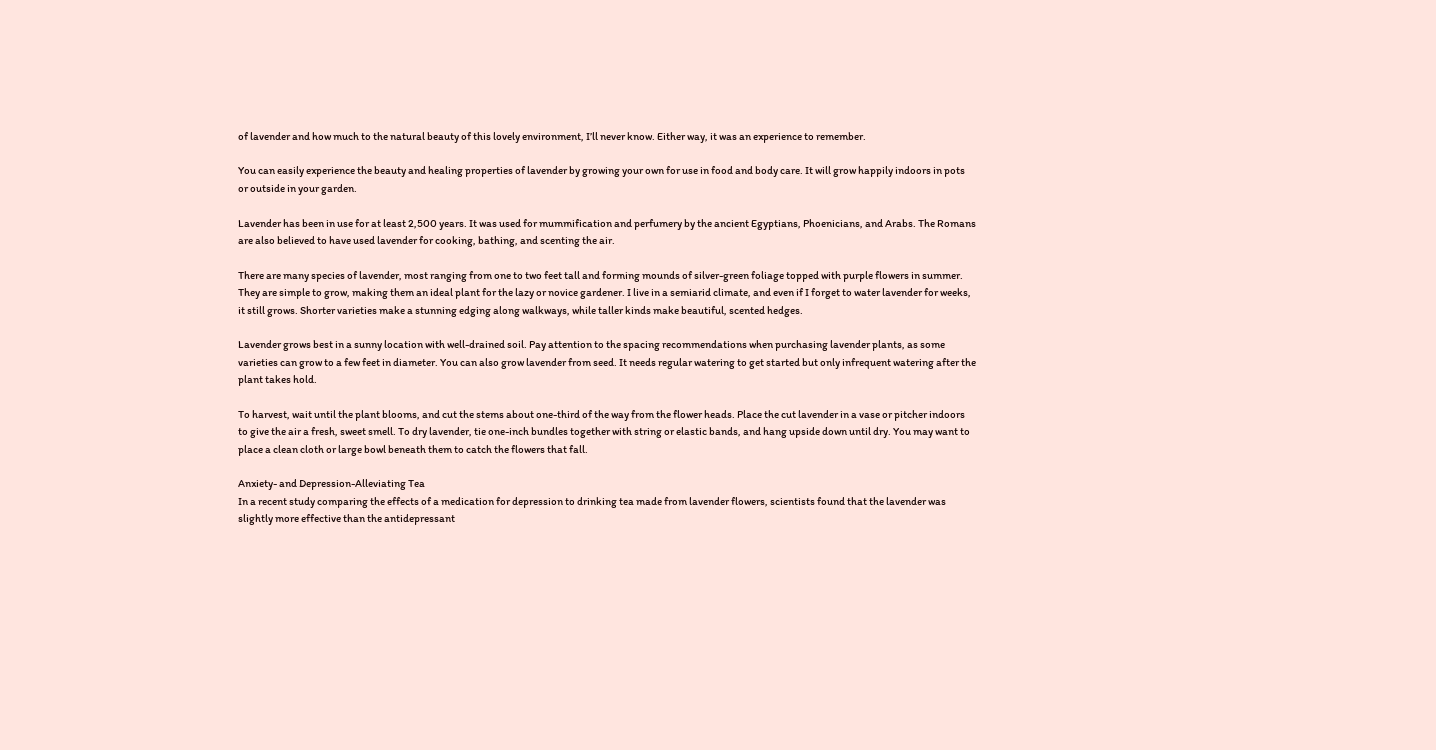of lavender and how much to the natural beauty of this lovely environment, I’ll never know. Either way, it was an experience to remember.

You can easily experience the beauty and healing properties of lavender by growing your own for use in food and body care. It will grow happily indoors in pots or outside in your garden.

Lavender has been in use for at least 2,500 years. It was used for mummification and perfumery by the ancient Egyptians, Phoenicians, and Arabs. The Romans are also believed to have used lavender for cooking, bathing, and scenting the air.

There are many species of lavender, most ranging from one to two feet tall and forming mounds of silver-green foliage topped with purple flowers in summer. They are simple to grow, making them an ideal plant for the lazy or novice gardener. I live in a semiarid climate, and even if I forget to water lavender for weeks, it still grows. Shorter varieties make a stunning edging along walkways, while taller kinds make beautiful, scented hedges.

Lavender grows best in a sunny location with well-drained soil. Pay attention to the spacing recommendations when purchasing lavender plants, as some varieties can grow to a few feet in diameter. You can also grow lavender from seed. It needs regular watering to get started but only infrequent watering after the plant takes hold.

To harvest, wait until the plant blooms, and cut the stems about one-third of the way from the flower heads. Place the cut lavender in a vase or pitcher indoors to give the air a fresh, sweet smell. To dry lavender, tie one-inch bundles together with string or elastic bands, and hang upside down until dry. You may want to place a clean cloth or large bowl beneath them to catch the flowers that fall.

Anxiety- and Depression-Alleviating Tea
In a recent study comparing the effects of a medication for depression to drinking tea made from lavender flowers, scientists found that the lavender was slightly more effective than the antidepressant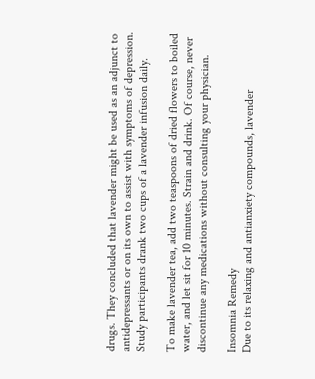drugs. They concluded that lavender might be used as an adjunct to antidepressants or on its own to assist with symptoms of depression. Study participants drank two cups of a lavender infusion daily.

To make lavender tea, add two teaspoons of dried flowers to boiled water, and let sit for 10 minutes. Strain and drink. Of course, never discontinue any medications without consulting your physician.

Insomnia Remedy
Due to its relaxing and antianxiety compounds, lavender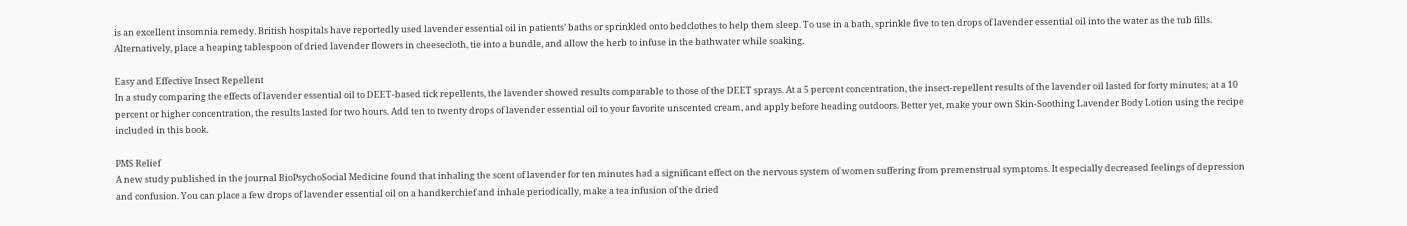is an excellent insomnia remedy. British hospitals have reportedly used lavender essential oil in patients’ baths or sprinkled onto bedclothes to help them sleep. To use in a bath, sprinkle five to ten drops of lavender essential oil into the water as the tub fills. Alternatively, place a heaping tablespoon of dried lavender flowers in cheesecloth, tie into a bundle, and allow the herb to infuse in the bathwater while soaking.

Easy and Effective Insect Repellent
In a study comparing the effects of lavender essential oil to DEET-based tick repellents, the lavender showed results comparable to those of the DEET sprays. At a 5 percent concentration, the insect-repellent results of the lavender oil lasted for forty minutes; at a 10 percent or higher concentration, the results lasted for two hours. Add ten to twenty drops of lavender essential oil to your favorite unscented cream, and apply before heading outdoors. Better yet, make your own Skin-Soothing Lavender Body Lotion using the recipe included in this book.

PMS Relief
A new study published in the journal BioPsychoSocial Medicine found that inhaling the scent of lavender for ten minutes had a significant effect on the nervous system of women suffering from premenstrual symptoms. It especially decreased feelings of depression and confusion. You can place a few drops of lavender essential oil on a handkerchief and inhale periodically, make a tea infusion of the dried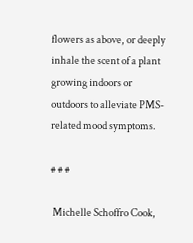flowers as above, or deeply inhale the scent of a plant growing indoors or outdoors to alleviate PMS-related mood symptoms.

# # #

 Michelle Schoffro Cook,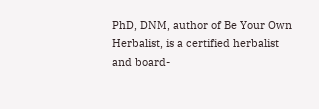PhD, DNM, author of Be Your Own Herbalist, is a certified herbalist and board-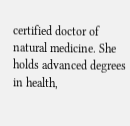certified doctor of natural medicine. She holds advanced degrees in health,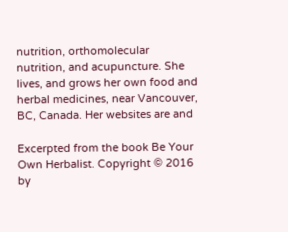nutrition, orthomolecular nutrition, and acupuncture. She lives, and grows her own food and herbal medicines, near Vancouver, BC, Canada. Her websites are and

Excerpted from the book Be Your Own Herbalist. Copyright © 2016 by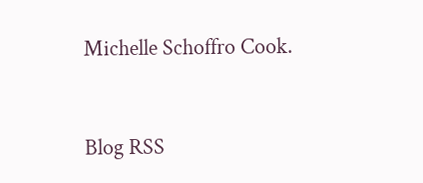Michelle Schoffro Cook.


Blog RSS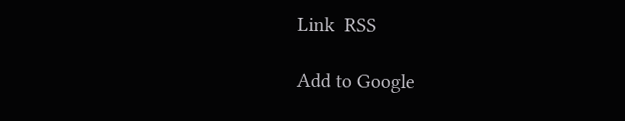Link  RSS

Add to Google